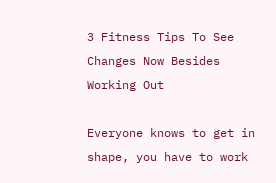3 Fitness Tips To See Changes Now Besides Working Out

Everyone knows to get in shape, you have to work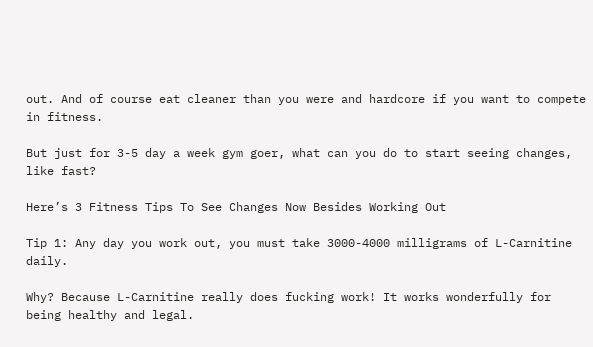out. And of course eat cleaner than you were and hardcore if you want to compete in fitness.

But just for 3-5 day a week gym goer, what can you do to start seeing changes, like fast?

Here’s 3 Fitness Tips To See Changes Now Besides Working Out

Tip 1: Any day you work out, you must take 3000-4000 milligrams of L-Carnitine daily.

Why? Because L-Carnitine really does fucking work! It works wonderfully for being healthy and legal.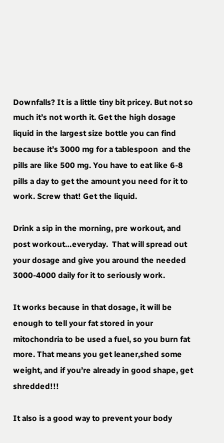Downfalls? It is a little tiny bit pricey. But not so much it’s not worth it. Get the high dosage liquid in the largest size bottle you can find because it’s 3000 mg for a tablespoon  and the pills are like 500 mg. You have to eat like 6-8 pills a day to get the amount you need for it to work. Screw that! Get the liquid.

Drink a sip in the morning, pre workout, and post workout…everyday.  That will spread out your dosage and give you around the needed 3000-4000 daily for it to seriously work.

It works because in that dosage, it will be enough to tell your fat stored in your mitochondria to be used a fuel, so you burn fat more. That means you get leaner,shed some weight, and if you’re already in good shape, get shredded!!!

It also is a good way to prevent your body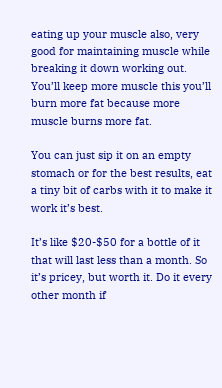eating up your muscle also, very good for maintaining muscle while breaking it down working out. You’ll keep more muscle this you’ll burn more fat because more muscle burns more fat.

You can just sip it on an empty stomach or for the best results, eat a tiny bit of carbs with it to make it work it’s best.

It’s like $20-$50 for a bottle of it that will last less than a month. So it’s pricey, but worth it. Do it every other month if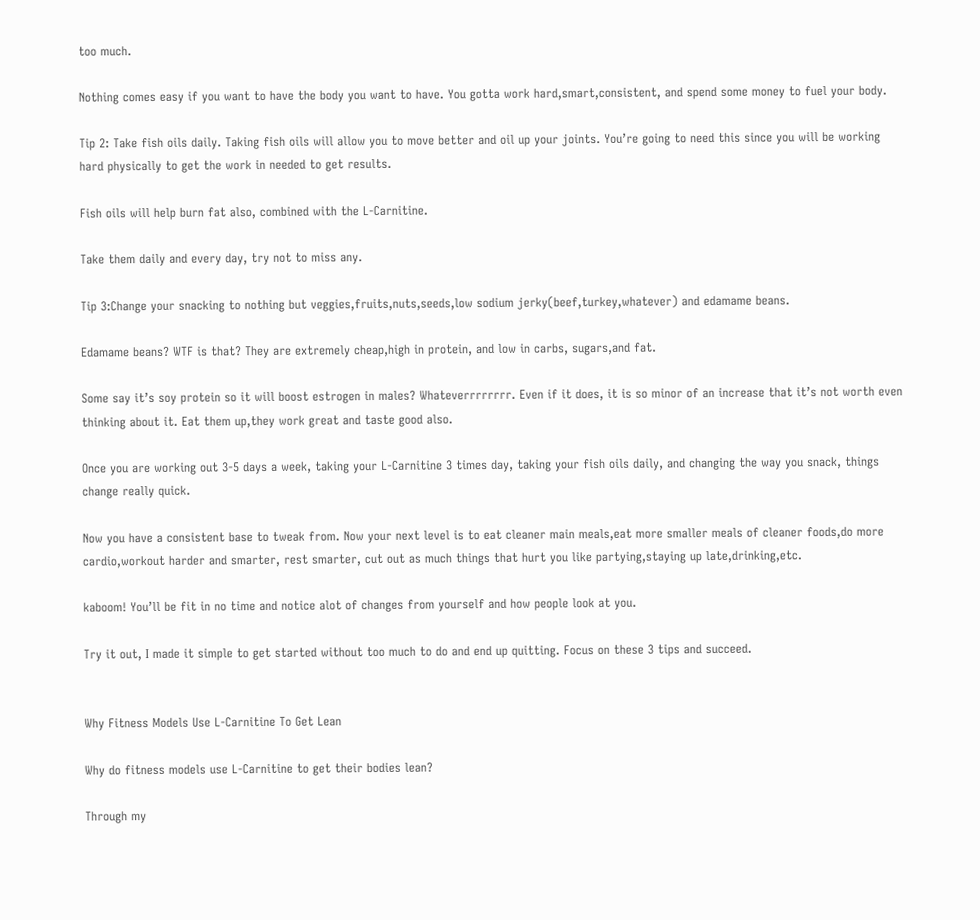too much.

Nothing comes easy if you want to have the body you want to have. You gotta work hard,smart,consistent, and spend some money to fuel your body.

Tip 2: Take fish oils daily. Taking fish oils will allow you to move better and oil up your joints. You’re going to need this since you will be working hard physically to get the work in needed to get results.

Fish oils will help burn fat also, combined with the L-Carnitine.

Take them daily and every day, try not to miss any.

Tip 3:Change your snacking to nothing but veggies,fruits,nuts,seeds,low sodium jerky(beef,turkey,whatever) and edamame beans.

Edamame beans? WTF is that? They are extremely cheap,high in protein, and low in carbs, sugars,and fat.

Some say it’s soy protein so it will boost estrogen in males? Whateverrrrrrrr. Even if it does, it is so minor of an increase that it’s not worth even thinking about it. Eat them up,they work great and taste good also.

Once you are working out 3-5 days a week, taking your L-Carnitine 3 times day, taking your fish oils daily, and changing the way you snack, things change really quick.

Now you have a consistent base to tweak from. Now your next level is to eat cleaner main meals,eat more smaller meals of cleaner foods,do more cardio,workout harder and smarter, rest smarter, cut out as much things that hurt you like partying,staying up late,drinking,etc.

kaboom! You’ll be fit in no time and notice alot of changes from yourself and how people look at you.

Try it out, I made it simple to get started without too much to do and end up quitting. Focus on these 3 tips and succeed.


Why Fitness Models Use L-Carnitine To Get Lean

Why do fitness models use L-Carnitine to get their bodies lean?

Through my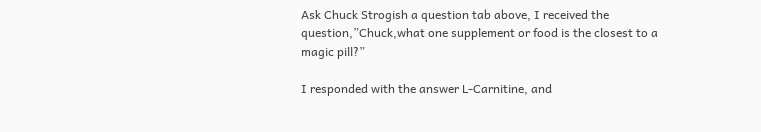Ask Chuck Strogish a question tab above, I received the question,”Chuck,what one supplement or food is the closest to a magic pill?”

I responded with the answer L-Carnitine, and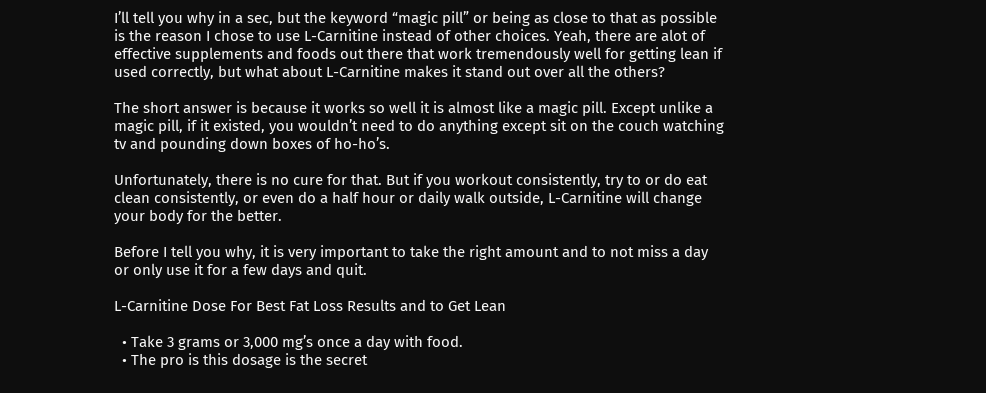I’ll tell you why in a sec, but the keyword “magic pill” or being as close to that as possible is the reason I chose to use L-Carnitine instead of other choices. Yeah, there are alot of effective supplements and foods out there that work tremendously well for getting lean if used correctly, but what about L-Carnitine makes it stand out over all the others?

The short answer is because it works so well it is almost like a magic pill. Except unlike a magic pill, if it existed, you wouldn’t need to do anything except sit on the couch watching tv and pounding down boxes of ho-ho’s.

Unfortunately, there is no cure for that. But if you workout consistently, try to or do eat clean consistently, or even do a half hour or daily walk outside, L-Carnitine will change your body for the better.

Before I tell you why, it is very important to take the right amount and to not miss a day or only use it for a few days and quit.

L-Carnitine Dose For Best Fat Loss Results and to Get Lean

  • Take 3 grams or 3,000 mg’s once a day with food.
  • The pro is this dosage is the secret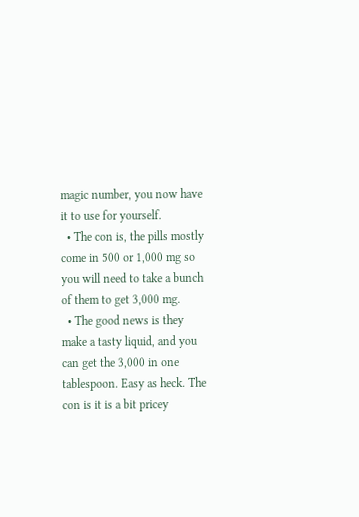magic number, you now have it to use for yourself.
  • The con is, the pills mostly come in 500 or 1,000 mg so you will need to take a bunch of them to get 3,000 mg.
  • The good news is they make a tasty liquid, and you can get the 3,000 in one tablespoon. Easy as heck. The con is it is a bit pricey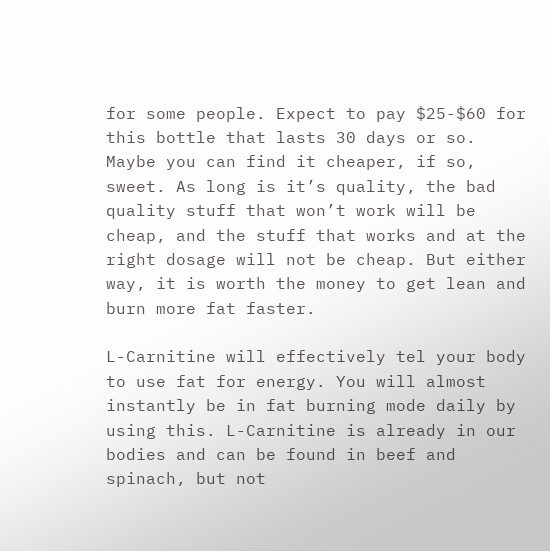for some people. Expect to pay $25-$60 for this bottle that lasts 30 days or so.  Maybe you can find it cheaper, if so, sweet. As long is it’s quality, the bad quality stuff that won’t work will be cheap, and the stuff that works and at the right dosage will not be cheap. But either way, it is worth the money to get lean and burn more fat faster.

L-Carnitine will effectively tel your body to use fat for energy. You will almost instantly be in fat burning mode daily by using this. L-Carnitine is already in our bodies and can be found in beef and spinach, but not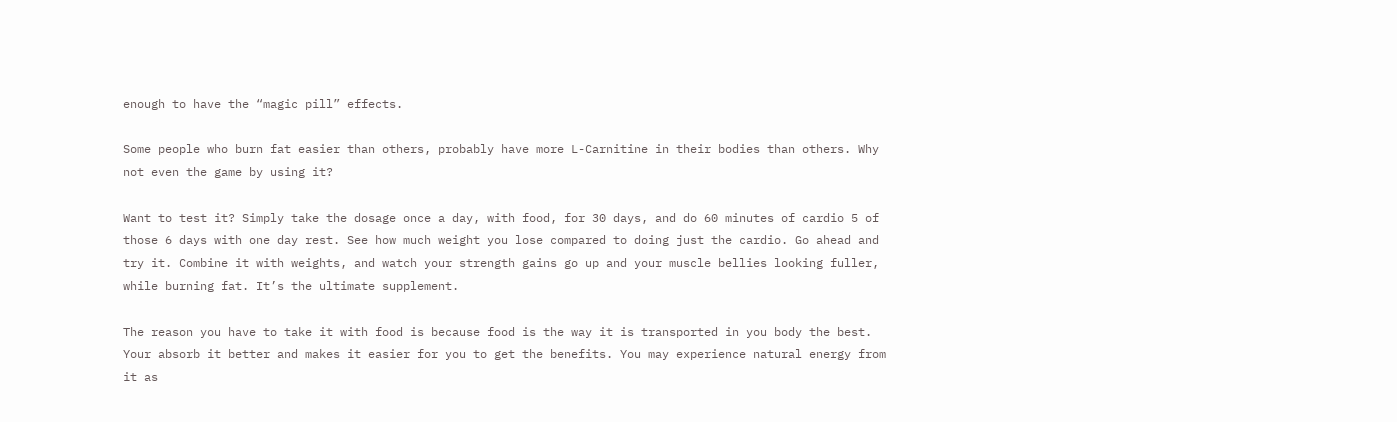enough to have the “magic pill” effects.

Some people who burn fat easier than others, probably have more L-Carnitine in their bodies than others. Why not even the game by using it?

Want to test it? Simply take the dosage once a day, with food, for 30 days, and do 60 minutes of cardio 5 of those 6 days with one day rest. See how much weight you lose compared to doing just the cardio. Go ahead and try it. Combine it with weights, and watch your strength gains go up and your muscle bellies looking fuller, while burning fat. It’s the ultimate supplement.

The reason you have to take it with food is because food is the way it is transported in you body the best. Your absorb it better and makes it easier for you to get the benefits. You may experience natural energy from it as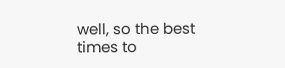well, so the best times to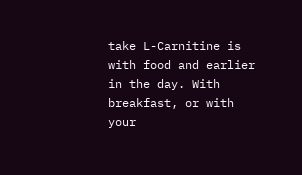take L-Carnitine is with food and earlier in the day. With breakfast, or with your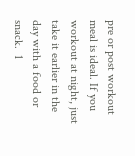pre or post workout meal is ideal. If you workout at night, just take it earlier in the day with a food or snack.  1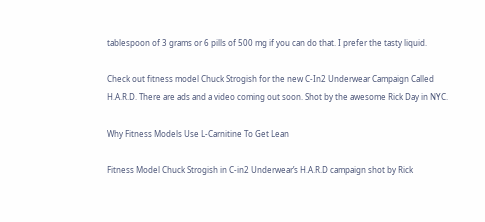tablespoon of 3 grams or 6 pills of 500 mg if you can do that. I prefer the tasty liquid.

Check out fitness model Chuck Strogish for the new C-In2 Underwear Campaign Called H.A.R.D. There are ads and a video coming out soon. Shot by the awesome Rick Day in NYC.

Why Fitness Models Use L-Carnitine To Get Lean

Fitness Model Chuck Strogish in C-in2 Underwear’s H.A.R.D campaign shot by Rick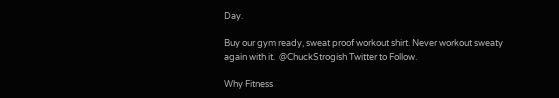Day.

Buy our gym ready, sweat proof workout shirt. Never workout sweaty again with it.  @ChuckStrogish Twitter to Follow.

Why Fitness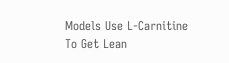Models Use L-Carnitine To Get Lean